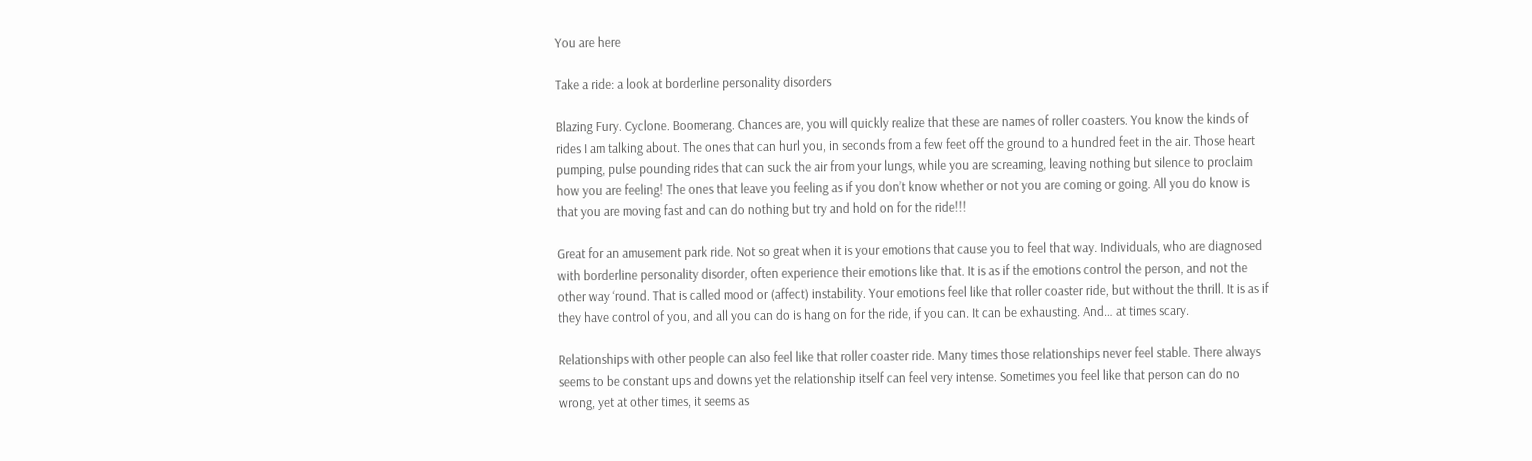You are here

Take a ride: a look at borderline personality disorders

Blazing Fury. Cyclone. Boomerang. Chances are, you will quickly realize that these are names of roller coasters. You know the kinds of rides I am talking about. The ones that can hurl you, in seconds from a few feet off the ground to a hundred feet in the air. Those heart pumping, pulse pounding rides that can suck the air from your lungs, while you are screaming, leaving nothing but silence to proclaim how you are feeling! The ones that leave you feeling as if you don’t know whether or not you are coming or going. All you do know is that you are moving fast and can do nothing but try and hold on for the ride!!!

Great for an amusement park ride. Not so great when it is your emotions that cause you to feel that way. Individuals, who are diagnosed with borderline personality disorder, often experience their emotions like that. It is as if the emotions control the person, and not the other way ‘round. That is called mood or (affect) instability. Your emotions feel like that roller coaster ride, but without the thrill. It is as if they have control of you, and all you can do is hang on for the ride, if you can. It can be exhausting. And… at times scary.

Relationships with other people can also feel like that roller coaster ride. Many times those relationships never feel stable. There always seems to be constant ups and downs yet the relationship itself can feel very intense. Sometimes you feel like that person can do no wrong, yet at other times, it seems as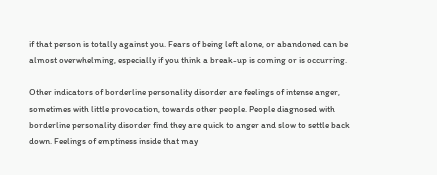if that person is totally against you. Fears of being left alone, or abandoned can be almost overwhelming, especially if you think a break-up is coming or is occurring.

Other indicators of borderline personality disorder are feelings of intense anger, sometimes with little provocation, towards other people. People diagnosed with borderline personality disorder find they are quick to anger and slow to settle back down. Feelings of emptiness inside that may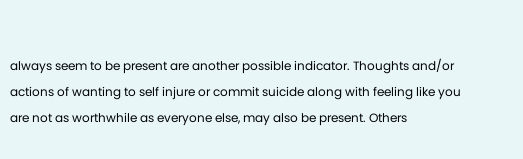always seem to be present are another possible indicator. Thoughts and/or actions of wanting to self injure or commit suicide along with feeling like you are not as worthwhile as everyone else, may also be present. Others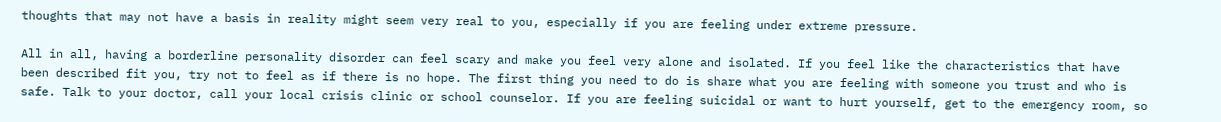thoughts that may not have a basis in reality might seem very real to you, especially if you are feeling under extreme pressure.

All in all, having a borderline personality disorder can feel scary and make you feel very alone and isolated. If you feel like the characteristics that have been described fit you, try not to feel as if there is no hope. The first thing you need to do is share what you are feeling with someone you trust and who is safe. Talk to your doctor, call your local crisis clinic or school counselor. If you are feeling suicidal or want to hurt yourself, get to the emergency room, so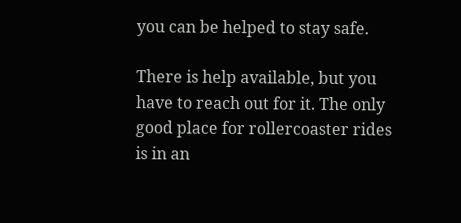you can be helped to stay safe.

There is help available, but you have to reach out for it. The only good place for rollercoaster rides is in an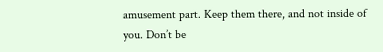amusement part. Keep them there, and not inside of you. Don’t be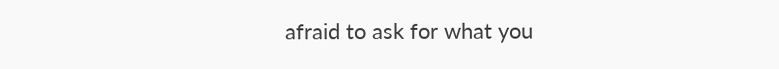afraid to ask for what you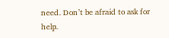need. Don’t be afraid to ask for help.